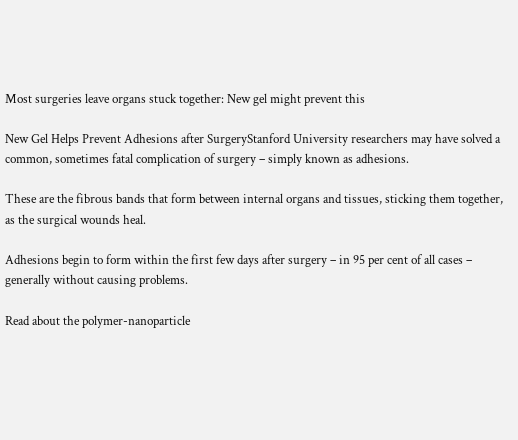Most surgeries leave organs stuck together: New gel might prevent this

New Gel Helps Prevent Adhesions after SurgeryStanford University researchers may have solved a common, sometimes fatal complication of surgery – simply known as adhesions.

These are the fibrous bands that form between internal organs and tissues, sticking them together, as the surgical wounds heal.

Adhesions begin to form within the first few days after surgery – in 95 per cent of all cases – generally without causing problems.

Read about the polymer-nanoparticle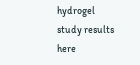hydrogel study results here